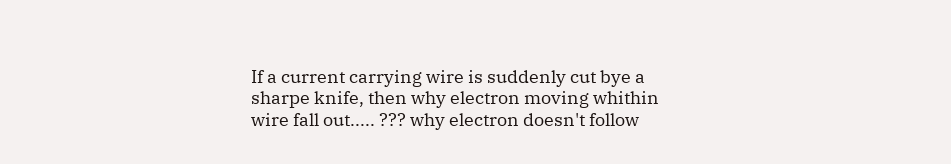If a current carrying wire is suddenly cut bye a sharpe knife, then why electron moving whithin wire fall out..... ??? why electron doesn't follow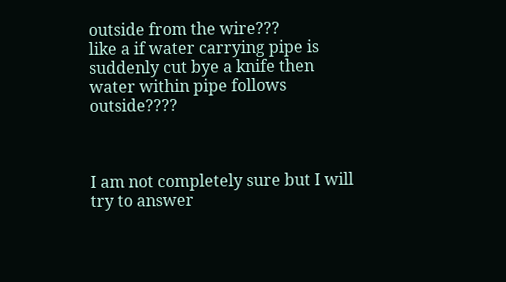outside from the wire???
like a if water carrying pipe is suddenly cut bye a knife then water within pipe follows outside????



I am not completely sure but I will try to answer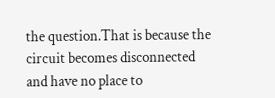the question.That is because the circuit becomes disconnected and have no place to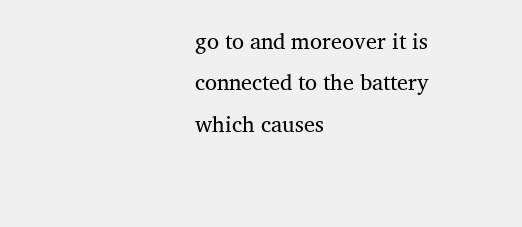go to and moreover it is connected to the battery which causes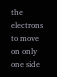the electrons to move on only one side